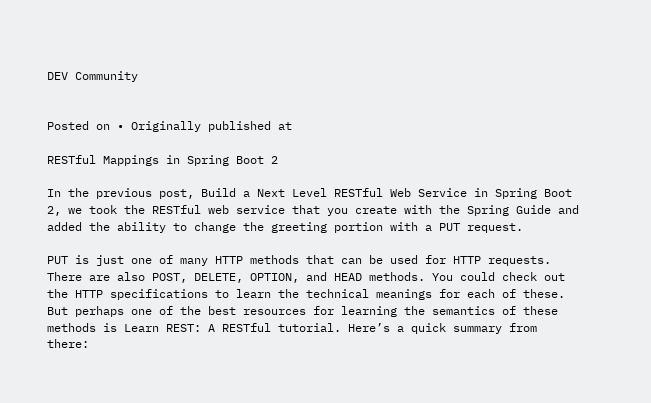DEV Community


Posted on • Originally published at

RESTful Mappings in Spring Boot 2

In the previous post, Build a Next Level RESTful Web Service in Spring Boot 2, we took the RESTful web service that you create with the Spring Guide and added the ability to change the greeting portion with a PUT request.

PUT is just one of many HTTP methods that can be used for HTTP requests. There are also POST, DELETE, OPTION, and HEAD methods. You could check out the HTTP specifications to learn the technical meanings for each of these. But perhaps one of the best resources for learning the semantics of these methods is Learn REST: A RESTful tutorial. Here’s a quick summary from there: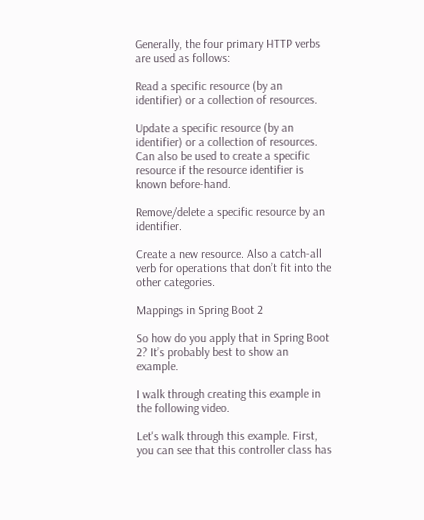Generally, the four primary HTTP verbs are used as follows:

Read a specific resource (by an identifier) or a collection of resources.

Update a specific resource (by an identifier) or a collection of resources. Can also be used to create a specific resource if the resource identifier is known before-hand.

Remove/delete a specific resource by an identifier.

Create a new resource. Also a catch-all verb for operations that don’t fit into the other categories.

Mappings in Spring Boot 2

So how do you apply that in Spring Boot 2? It’s probably best to show an example.

I walk through creating this example in the following video.

Let's walk through this example. First, you can see that this controller class has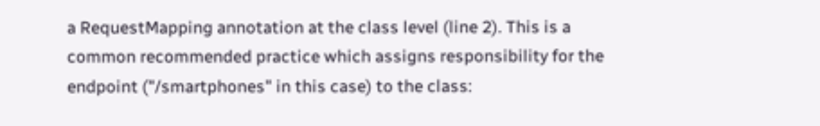a RequestMapping annotation at the class level (line 2). This is a common recommended practice which assigns responsibility for the endpoint ("/smartphones" in this case) to the class: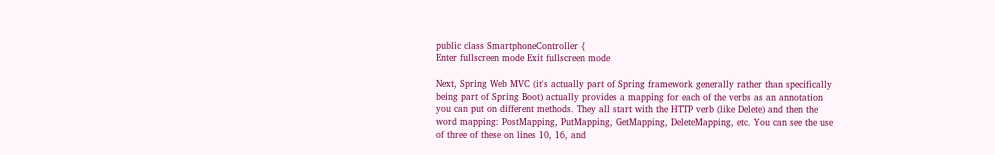public class SmartphoneController {
Enter fullscreen mode Exit fullscreen mode

Next, Spring Web MVC (it's actually part of Spring framework generally rather than specifically being part of Spring Boot) actually provides a mapping for each of the verbs as an annotation you can put on different methods. They all start with the HTTP verb (like Delete) and then the word mapping: PostMapping, PutMapping, GetMapping, DeleteMapping, etc. You can see the use of three of these on lines 10, 16, and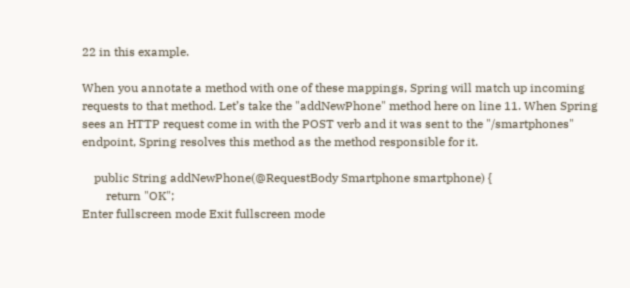22 in this example.

When you annotate a method with one of these mappings, Spring will match up incoming requests to that method. Let’s take the "addNewPhone" method here on line 11. When Spring sees an HTTP request come in with the POST verb and it was sent to the "/smartphones" endpoint, Spring resolves this method as the method responsible for it.

    public String addNewPhone(@RequestBody Smartphone smartphone) {
        return "OK";
Enter fullscreen mode Exit fullscreen mode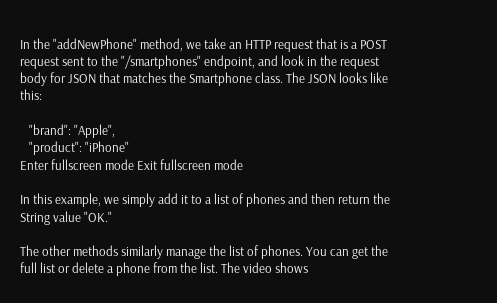In the "addNewPhone" method, we take an HTTP request that is a POST request sent to the "/smartphones" endpoint, and look in the request body for JSON that matches the Smartphone class. The JSON looks like this:

   "brand": "Apple",
   "product": "iPhone"
Enter fullscreen mode Exit fullscreen mode

In this example, we simply add it to a list of phones and then return the String value "OK."

The other methods similarly manage the list of phones. You can get the full list or delete a phone from the list. The video shows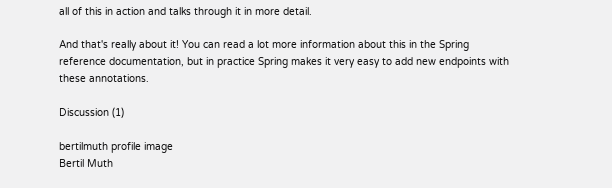all of this in action and talks through it in more detail.

And that's really about it! You can read a lot more information about this in the Spring reference documentation, but in practice Spring makes it very easy to add new endpoints with these annotations.

Discussion (1)

bertilmuth profile image
Bertil Muth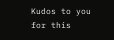Kudos to you for this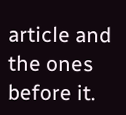article and the ones before it.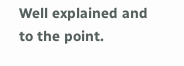Well explained and to the point.